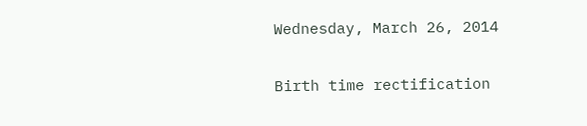Wednesday, March 26, 2014

Birth time rectification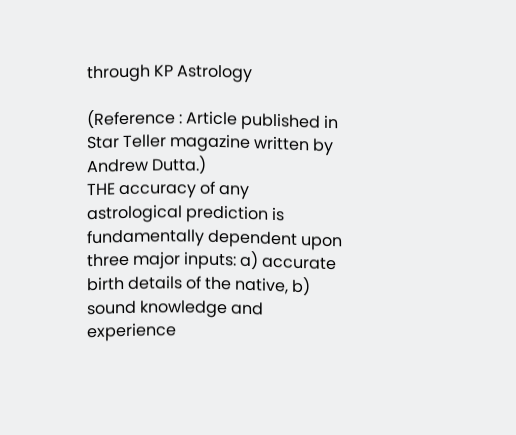through KP Astrology

(Reference : Article published in Star Teller magazine written by Andrew Dutta.)
THE accuracy of any astrological prediction is fundamentally dependent upon three major inputs: a) accurate birth details of the native, b) sound knowledge and experience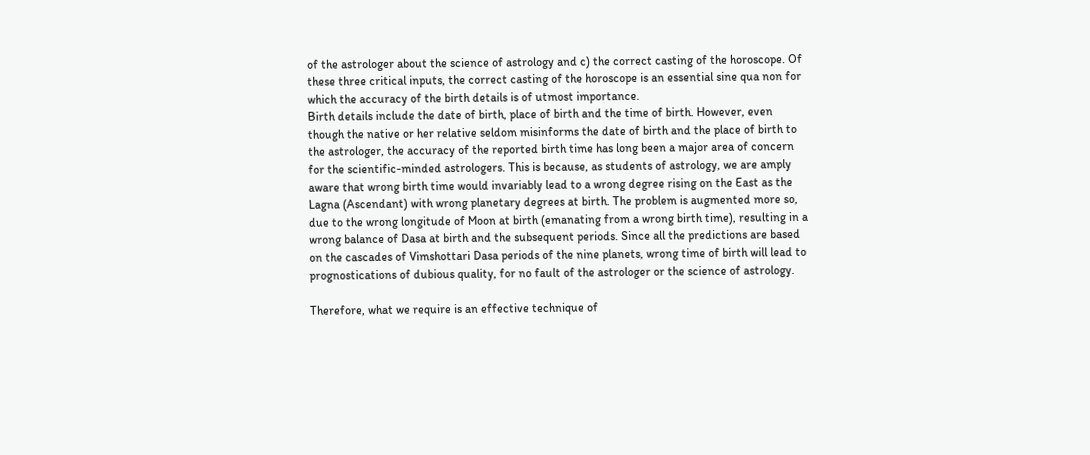of the astrologer about the science of astrology and c) the correct casting of the horoscope. Of these three critical inputs, the correct casting of the horoscope is an essential sine qua non for which the accuracy of the birth details is of utmost importance.
Birth details include the date of birth, place of birth and the time of birth. However, even though the native or her relative seldom misinforms the date of birth and the place of birth to the astrologer, the accuracy of the reported birth time has long been a major area of concern for the scientific-minded astrologers. This is because, as students of astrology, we are amply aware that wrong birth time would invariably lead to a wrong degree rising on the East as the Lagna (Ascendant) with wrong planetary degrees at birth. The problem is augmented more so, due to the wrong longitude of Moon at birth (emanating from a wrong birth time), resulting in a wrong balance of Dasa at birth and the subsequent periods. Since all the predictions are based on the cascades of Vimshottari Dasa periods of the nine planets, wrong time of birth will lead to prognostications of dubious quality, for no fault of the astrologer or the science of astrology.

Therefore, what we require is an effective technique of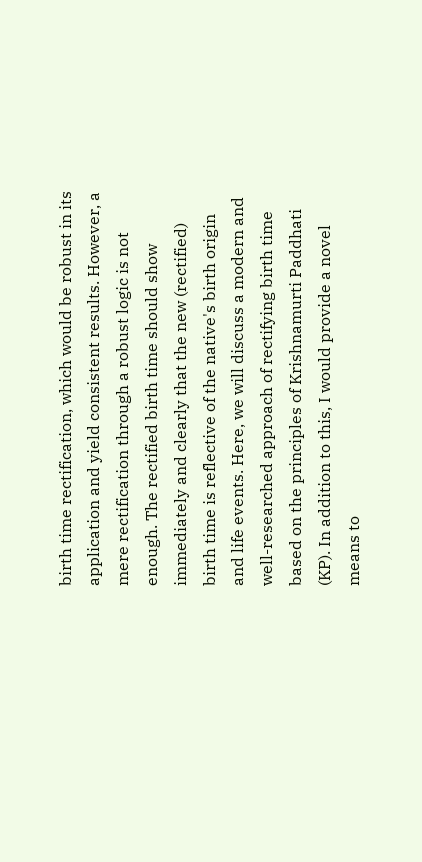birth time rectification, which would be robust in its application and yield consistent results. However, a mere rectification through a robust logic is not enough. The rectified birth time should show immediately and clearly that the new (rectified) birth time is reflective of the native's birth origin and life events. Here, we will discuss a modern and well-researched approach of rectifying birth time based on the principles of Krishnamurti Paddhati (KP). In addition to this, I would provide a novel means to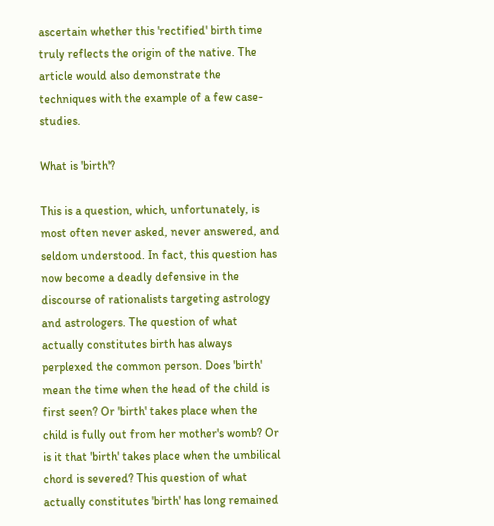ascertain whether this 'rectified' birth time truly reflects the origin of the native. The article would also demonstrate the techniques with the example of a few case-studies.

What is 'birth'?

This is a question, which, unfortunately, is most often never asked, never answered, and seldom understood. In fact, this question has now become a deadly defensive in the discourse of rationalists targeting astrology and astrologers. The question of what actually constitutes birth has always perplexed the common person. Does 'birth' mean the time when the head of the child is first seen? Or 'birth' takes place when the child is fully out from her mother's womb? Or is it that 'birth' takes place when the umbilical chord is severed? This question of what actually constitutes 'birth' has long remained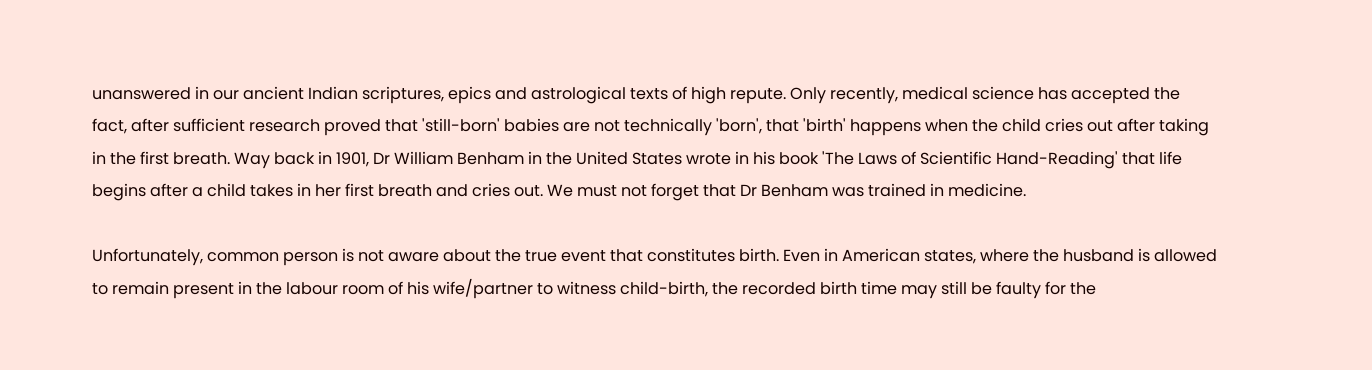unanswered in our ancient Indian scriptures, epics and astrological texts of high repute. Only recently, medical science has accepted the fact, after sufficient research proved that 'still-born' babies are not technically 'born', that 'birth' happens when the child cries out after taking in the first breath. Way back in 1901, Dr William Benham in the United States wrote in his book 'The Laws of Scientific Hand-Reading' that life begins after a child takes in her first breath and cries out. We must not forget that Dr Benham was trained in medicine.

Unfortunately, common person is not aware about the true event that constitutes birth. Even in American states, where the husband is allowed to remain present in the labour room of his wife/partner to witness child-birth, the recorded birth time may still be faulty for the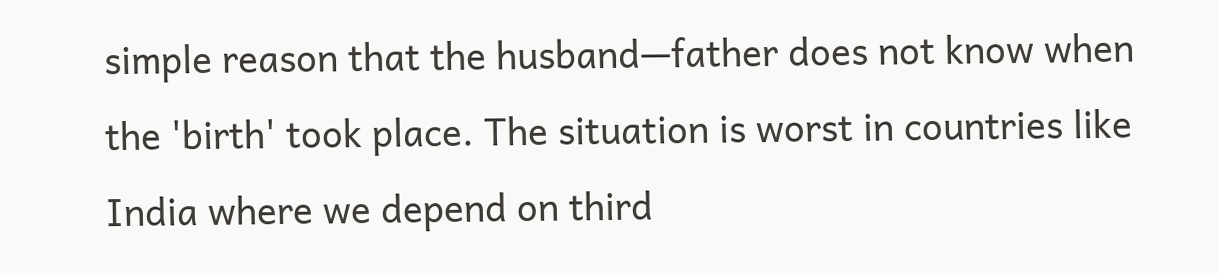simple reason that the husband—father does not know when the 'birth' took place. The situation is worst in countries like India where we depend on third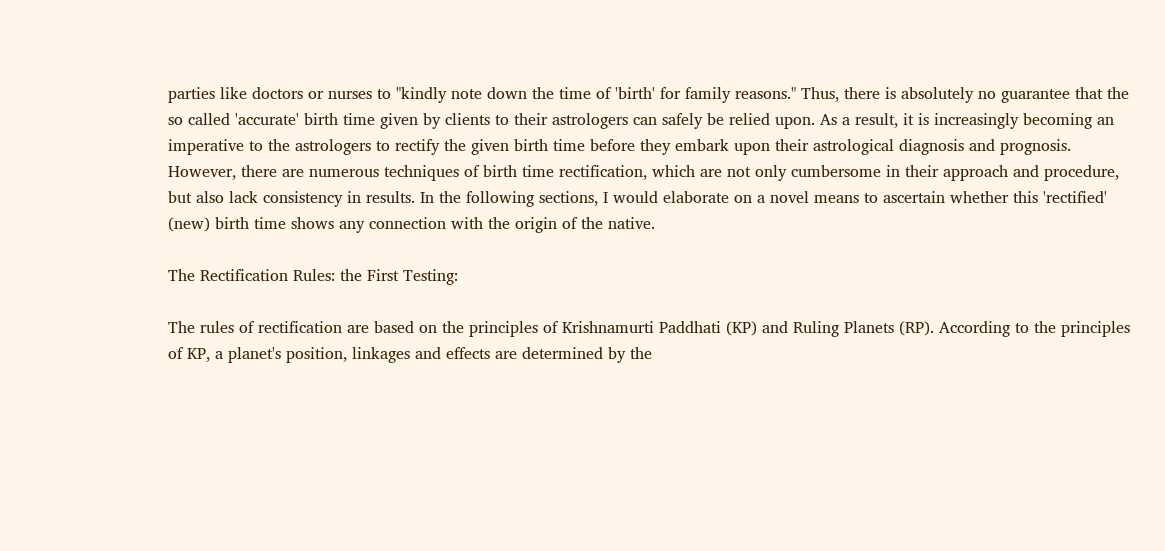parties like doctors or nurses to "kindly note down the time of 'birth' for family reasons." Thus, there is absolutely no guarantee that the so called 'accurate' birth time given by clients to their astrologers can safely be relied upon. As a result, it is increasingly becoming an imperative to the astrologers to rectify the given birth time before they embark upon their astrological diagnosis and prognosis. However, there are numerous techniques of birth time rectification, which are not only cumbersome in their approach and procedure, but also lack consistency in results. In the following sections, I would elaborate on a novel means to ascertain whether this 'rectified' (new) birth time shows any connection with the origin of the native.

The Rectification Rules: the First Testing:

The rules of rectification are based on the principles of Krishnamurti Paddhati (KP) and Ruling Planets (RP). According to the principles of KP, a planet's position, linkages and effects are determined by the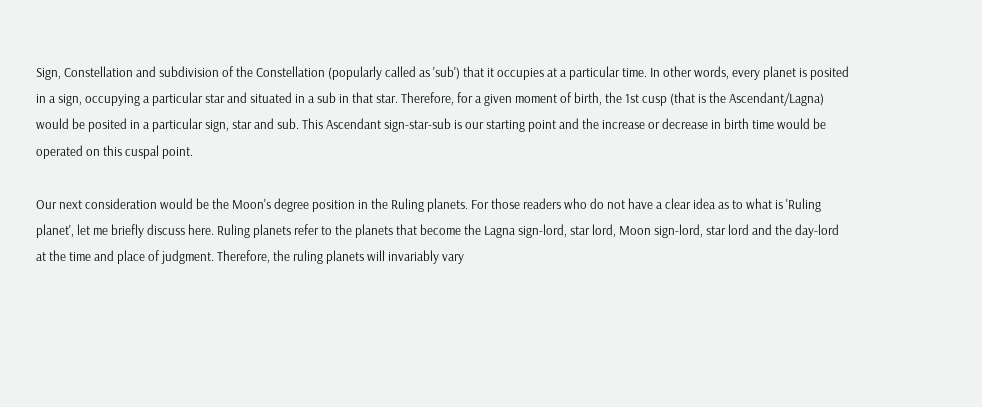Sign, Constellation and subdivision of the Constellation (popularly called as 'sub') that it occupies at a particular time. In other words, every planet is posited in a sign, occupying a particular star and situated in a sub in that star. Therefore, for a given moment of birth, the 1st cusp (that is the Ascendant/Lagna) would be posited in a particular sign, star and sub. This Ascendant sign-star-sub is our starting point and the increase or decrease in birth time would be operated on this cuspal point.

Our next consideration would be the Moon's degree position in the Ruling planets. For those readers who do not have a clear idea as to what is 'Ruling planet', let me briefly discuss here. Ruling planets refer to the planets that become the Lagna sign-lord, star lord, Moon sign-lord, star lord and the day-lord at the time and place of judgment. Therefore, the ruling planets will invariably vary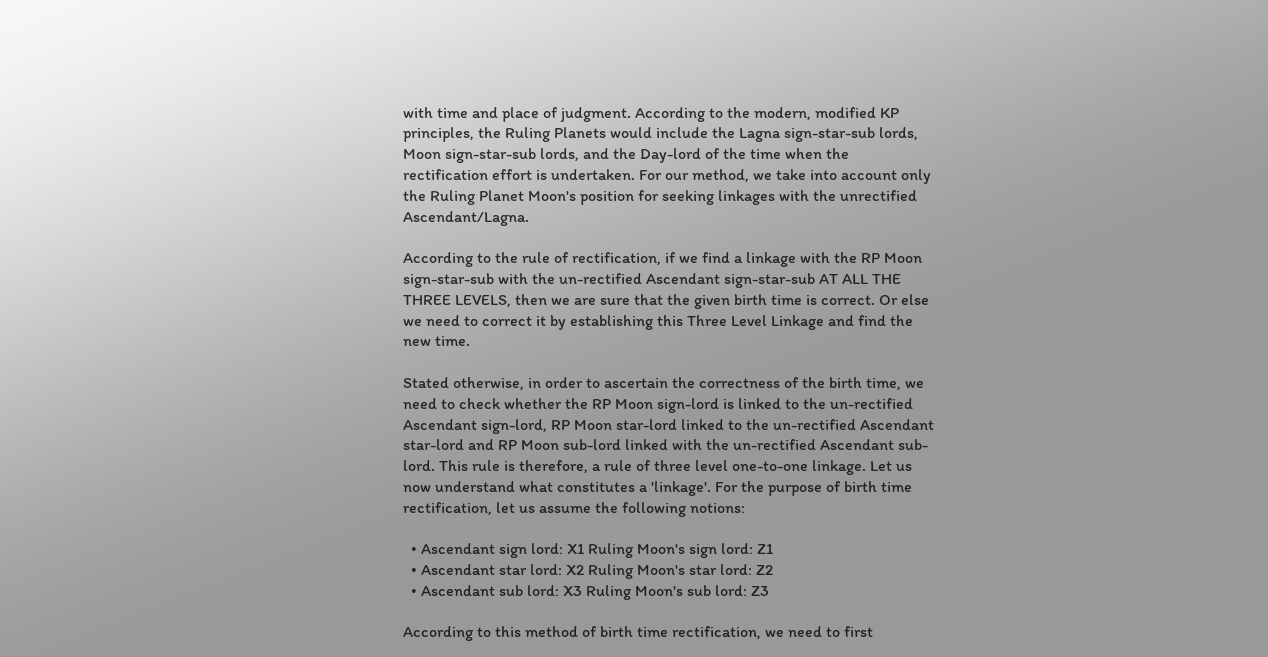with time and place of judgment. According to the modern, modified KP principles, the Ruling Planets would include the Lagna sign-star-sub lords, Moon sign-star-sub lords, and the Day-lord of the time when the rectification effort is undertaken. For our method, we take into account only the Ruling Planet Moon's position for seeking linkages with the unrectified Ascendant/Lagna.

According to the rule of rectification, if we find a linkage with the RP Moon
sign-star-sub with the un-rectified Ascendant sign-star-sub AT ALL THE THREE LEVELS, then we are sure that the given birth time is correct. Or else we need to correct it by establishing this Three Level Linkage and find the new time.

Stated otherwise, in order to ascertain the correctness of the birth time, we need to check whether the RP Moon sign-lord is linked to the un-rectified Ascendant sign-lord, RP Moon star-lord linked to the un-rectified Ascendant star-lord and RP Moon sub-lord linked with the un-rectified Ascendant sub-lord. This rule is therefore, a rule of three level one-to-one linkage. Let us now understand what constitutes a 'linkage'. For the purpose of birth time rectification, let us assume the following notions:

  • Ascendant sign lord: X1 Ruling Moon's sign lord: Z1
  • Ascendant star lord: X2 Ruling Moon's star lord: Z2
  • Ascendant sub lord: X3 Ruling Moon's sub lord: Z3

According to this method of birth time rectification, we need to first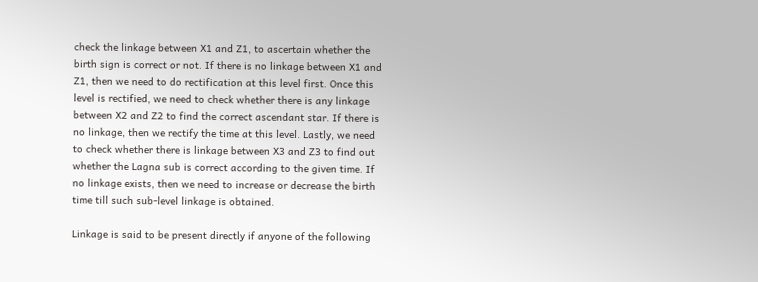check the linkage between X1 and Z1, to ascertain whether the birth sign is correct or not. If there is no linkage between X1 and Z1, then we need to do rectification at this level first. Once this level is rectified, we need to check whether there is any linkage between X2 and Z2 to find the correct ascendant star. If there is no linkage, then we rectify the time at this level. Lastly, we need to check whether there is linkage between X3 and Z3 to find out whether the Lagna sub is correct according to the given time. If no linkage exists, then we need to increase or decrease the birth time till such sub-level linkage is obtained.

Linkage is said to be present directly if anyone of the following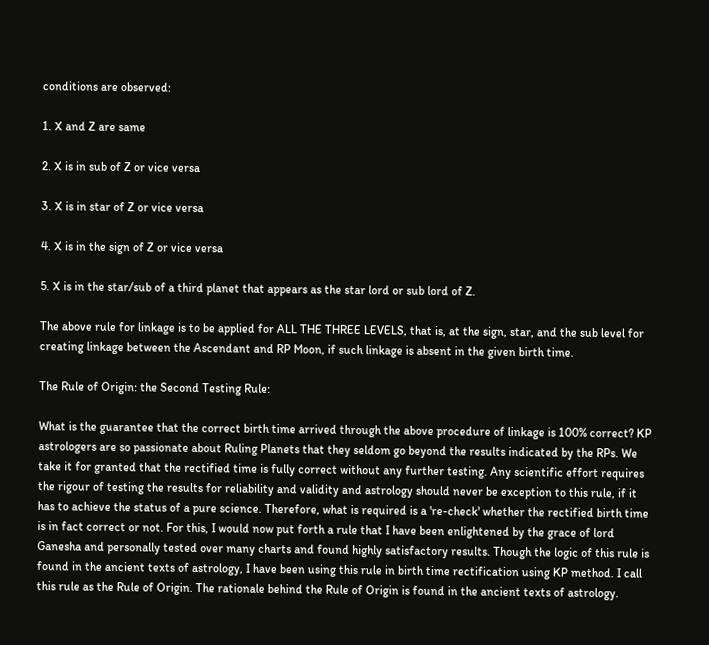conditions are observed:

1. X and Z are same

2. X is in sub of Z or vice versa

3. X is in star of Z or vice versa

4. X is in the sign of Z or vice versa

5. X is in the star/sub of a third planet that appears as the star lord or sub lord of Z.

The above rule for linkage is to be applied for ALL THE THREE LEVELS, that is, at the sign, star, and the sub level for creating linkage between the Ascendant and RP Moon, if such linkage is absent in the given birth time.

The Rule of Origin: the Second Testing Rule:

What is the guarantee that the correct birth time arrived through the above procedure of linkage is 100% correct? KP astrologers are so passionate about Ruling Planets that they seldom go beyond the results indicated by the RPs. We take it for granted that the rectified time is fully correct without any further testing. Any scientific effort requires the rigour of testing the results for reliability and validity and astrology should never be exception to this rule, if it has to achieve the status of a pure science. Therefore, what is required is a 're-check' whether the rectified birth time is in fact correct or not. For this, I would now put forth a rule that I have been enlightened by the grace of lord Ganesha and personally tested over many charts and found highly satisfactory results. Though the logic of this rule is found in the ancient texts of astrology, I have been using this rule in birth time rectification using KP method. I call this rule as the Rule of Origin. The rationale behind the Rule of Origin is found in the ancient texts of astrology.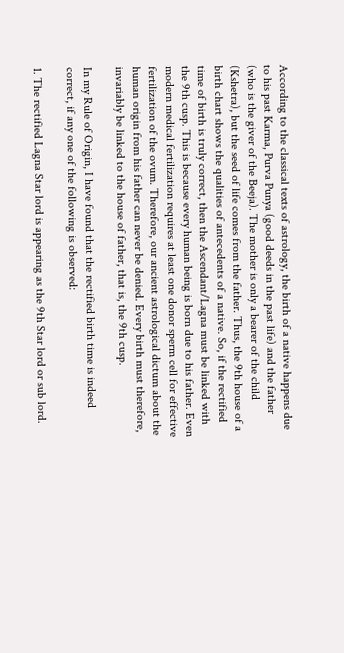According to the classical texts of astrology, the birth of a native happens due to his past Karma, Purva Punya (good deeds in the past life) and the father (who is the giver of the Beeja). The mother is only a bearer of the child (Kshetra), but the seed of life comes from the father. Thus, the 9th house of a birth chart shows the qualities of antecedents of a native. So, if the rectified time of birth is truly correct, then the Ascendant/Lagna must be linked with the 9th cusp. This is because every human being is born due to his father. Even modern medical fertilization requires at least one donor sperm cell for effective fertilization of the ovum. Therefore, our ancient astrological dictum about the human origin from his father can never be denied. Every birth must therefore, invariably be linked to the house of father, that is, the 9th cusp.

In my Rule of Origin, I have found that the rectified birth time is indeed correct, if any one of the following is observed:

1. The rectified Lagna Star lord is appearing as the 9th Star lord or sub lord.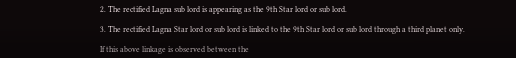2. The rectified Lagna sub lord is appearing as the 9th Star lord or sub lord.

3. The rectified Lagna Star lord or sub lord is linked to the 9th Star lord or sub lord through a third planet only.

If this above linkage is observed between the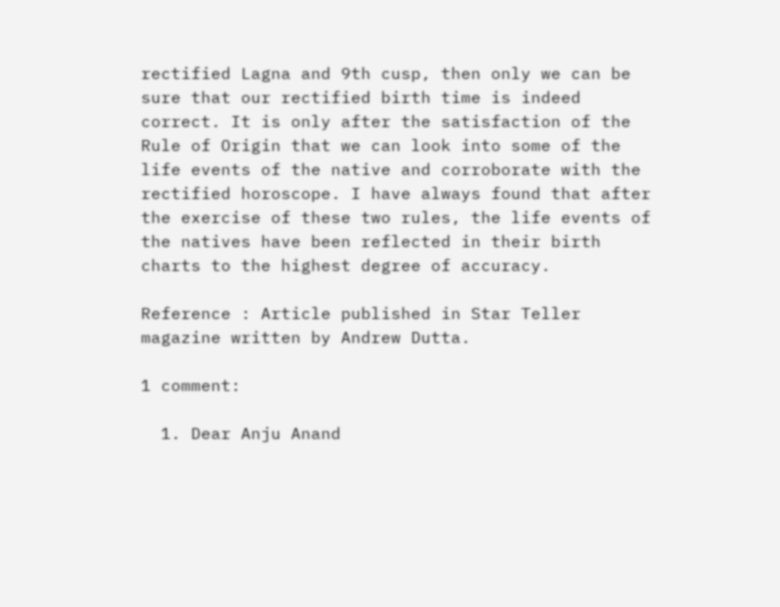rectified Lagna and 9th cusp, then only we can be sure that our rectified birth time is indeed correct. It is only after the satisfaction of the Rule of Origin that we can look into some of the life events of the native and corroborate with the rectified horoscope. I have always found that after the exercise of these two rules, the life events of the natives have been reflected in their birth charts to the highest degree of accuracy.

Reference : Article published in Star Teller magazine written by Andrew Dutta.

1 comment:

  1. Dear Anju Anand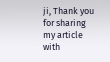ji, Thank you for sharing my article with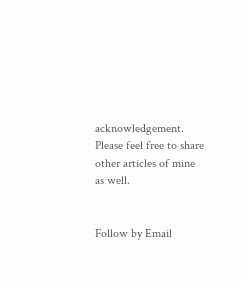acknowledgement. Please feel free to share other articles of mine as well.


Follow by Email